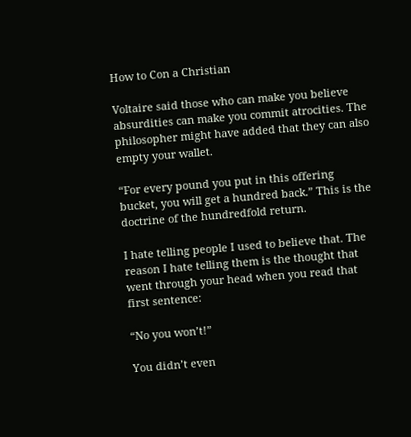How to Con a Christian

Voltaire said those who can make you believe absurdities can make you commit atrocities. The philosopher might have added that they can also empty your wallet.

“For every pound you put in this offering bucket, you will get a hundred back.” This is the doctrine of the hundredfold return.

I hate telling people I used to believe that. The reason I hate telling them is the thought that went through your head when you read that first sentence:

“No you won’t!”

You didn’t even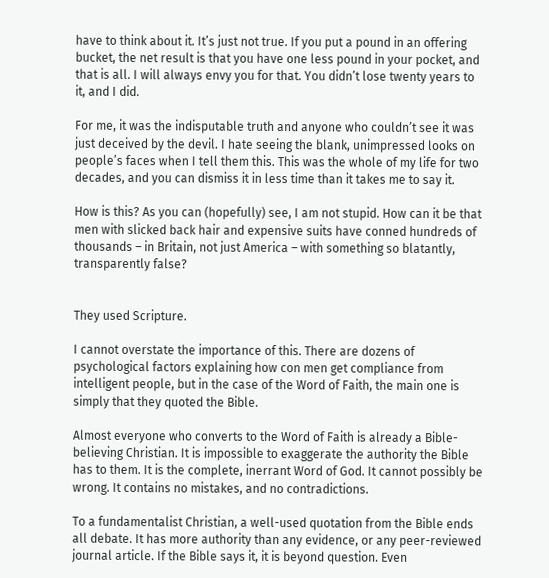have to think about it. It’s just not true. If you put a pound in an offering bucket, the net result is that you have one less pound in your pocket, and that is all. I will always envy you for that. You didn’t lose twenty years to it, and I did.

For me, it was the indisputable truth and anyone who couldn’t see it was just deceived by the devil. I hate seeing the blank, unimpressed looks on people’s faces when I tell them this. This was the whole of my life for two decades, and you can dismiss it in less time than it takes me to say it.

How is this? As you can (hopefully) see, I am not stupid. How can it be that men with slicked back hair and expensive suits have conned hundreds of thousands – in Britain, not just America – with something so blatantly, transparently false?


They used Scripture.

I cannot overstate the importance of this. There are dozens of psychological factors explaining how con men get compliance from intelligent people, but in the case of the Word of Faith, the main one is simply that they quoted the Bible.

Almost everyone who converts to the Word of Faith is already a Bible-believing Christian. It is impossible to exaggerate the authority the Bible has to them. It is the complete, inerrant Word of God. It cannot possibly be wrong. It contains no mistakes, and no contradictions.

To a fundamentalist Christian, a well-used quotation from the Bible ends all debate. It has more authority than any evidence, or any peer-reviewed journal article. If the Bible says it, it is beyond question. Even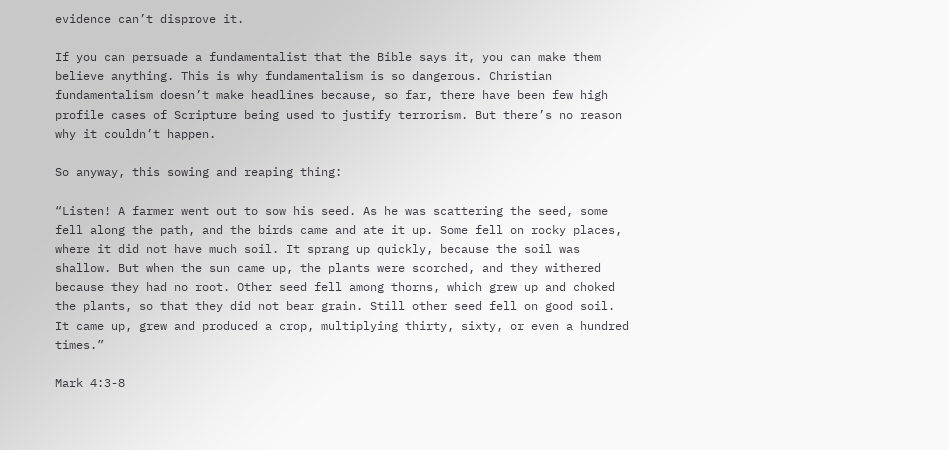evidence can’t disprove it.

If you can persuade a fundamentalist that the Bible says it, you can make them believe anything. This is why fundamentalism is so dangerous. Christian fundamentalism doesn’t make headlines because, so far, there have been few high profile cases of Scripture being used to justify terrorism. But there’s no reason why it couldn’t happen.

So anyway, this sowing and reaping thing:

“Listen! A farmer went out to sow his seed. As he was scattering the seed, some fell along the path, and the birds came and ate it up. Some fell on rocky places, where it did not have much soil. It sprang up quickly, because the soil was shallow. But when the sun came up, the plants were scorched, and they withered because they had no root. Other seed fell among thorns, which grew up and choked the plants, so that they did not bear grain. Still other seed fell on good soil. It came up, grew and produced a crop, multiplying thirty, sixty, or even a hundred times.”

Mark 4:3-8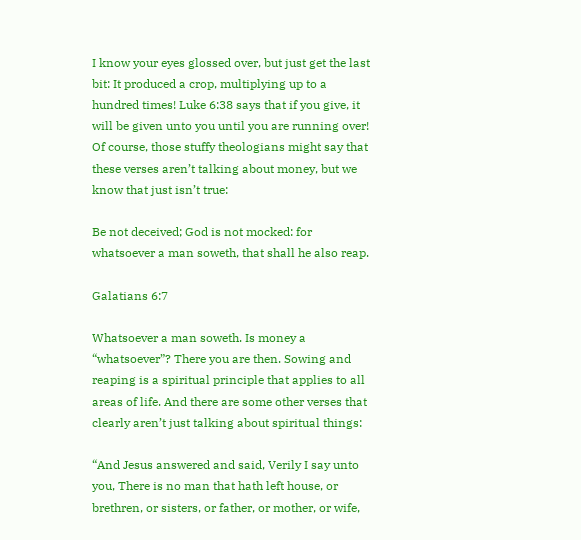I know your eyes glossed over, but just get the last bit: It produced a crop, multiplying up to a hundred times! Luke 6:38 says that if you give, it will be given unto you until you are running over! Of course, those stuffy theologians might say that these verses aren’t talking about money, but we know that just isn’t true:

Be not deceived; God is not mocked: for whatsoever a man soweth, that shall he also reap.

Galatians 6:7

Whatsoever a man soweth. Is money a “whatsoever”? There you are then. Sowing and reaping is a spiritual principle that applies to all areas of life. And there are some other verses that clearly aren’t just talking about spiritual things:

“And Jesus answered and said, Verily I say unto you, There is no man that hath left house, or brethren, or sisters, or father, or mother, or wife,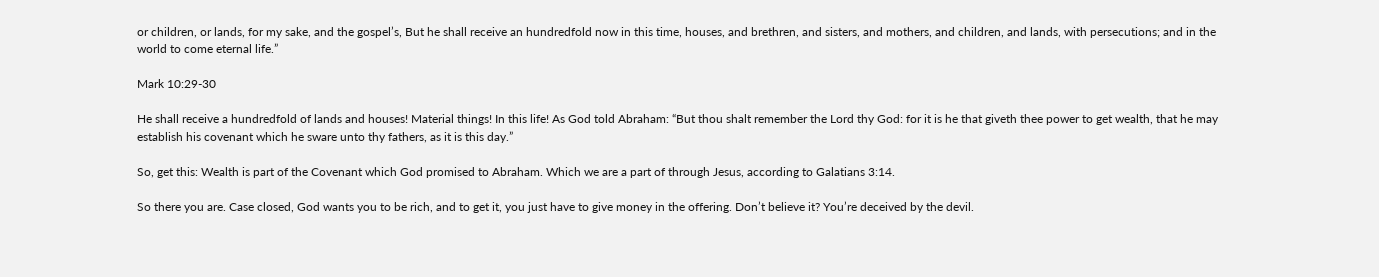or children, or lands, for my sake, and the gospel’s, But he shall receive an hundredfold now in this time, houses, and brethren, and sisters, and mothers, and children, and lands, with persecutions; and in the world to come eternal life.”

Mark 10:29-30

He shall receive a hundredfold of lands and houses! Material things! In this life! As God told Abraham: “But thou shalt remember the Lord thy God: for it is he that giveth thee power to get wealth, that he may establish his covenant which he sware unto thy fathers, as it is this day.”

So, get this: Wealth is part of the Covenant which God promised to Abraham. Which we are a part of through Jesus, according to Galatians 3:14.

So there you are. Case closed, God wants you to be rich, and to get it, you just have to give money in the offering. Don’t believe it? You’re deceived by the devil.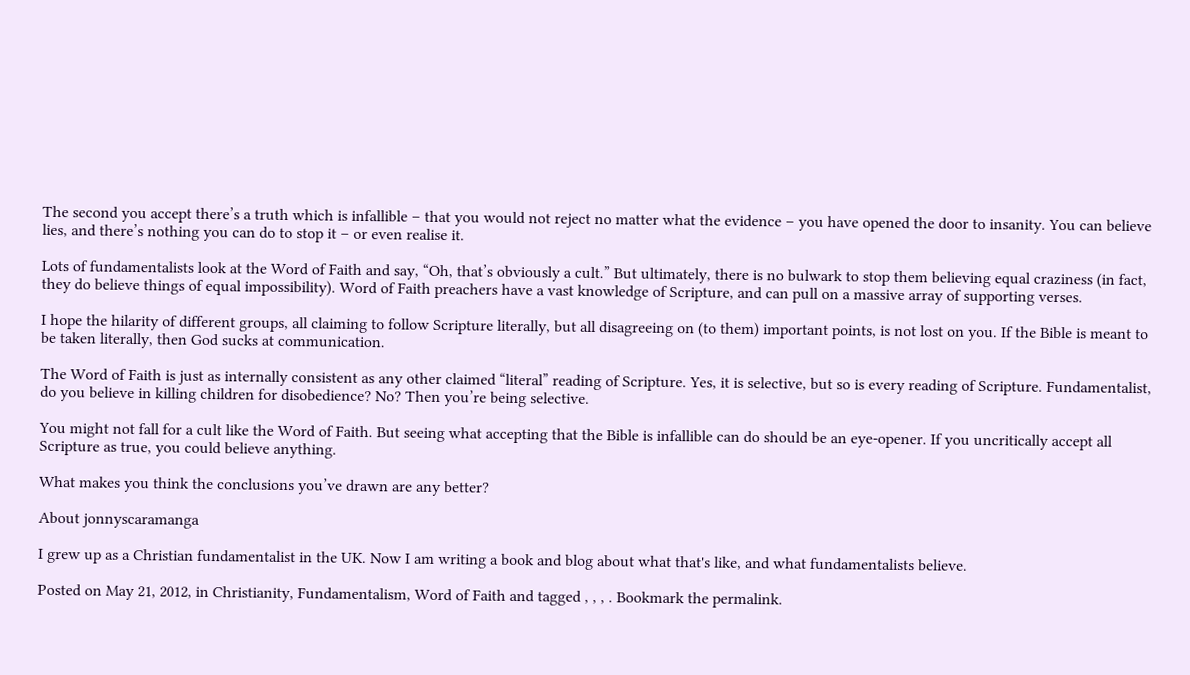The second you accept there’s a truth which is infallible – that you would not reject no matter what the evidence – you have opened the door to insanity. You can believe lies, and there’s nothing you can do to stop it – or even realise it.

Lots of fundamentalists look at the Word of Faith and say, “Oh, that’s obviously a cult.” But ultimately, there is no bulwark to stop them believing equal craziness (in fact, they do believe things of equal impossibility). Word of Faith preachers have a vast knowledge of Scripture, and can pull on a massive array of supporting verses.

I hope the hilarity of different groups, all claiming to follow Scripture literally, but all disagreeing on (to them) important points, is not lost on you. If the Bible is meant to be taken literally, then God sucks at communication.

The Word of Faith is just as internally consistent as any other claimed “literal” reading of Scripture. Yes, it is selective, but so is every reading of Scripture. Fundamentalist, do you believe in killing children for disobedience? No? Then you’re being selective.

You might not fall for a cult like the Word of Faith. But seeing what accepting that the Bible is infallible can do should be an eye-opener. If you uncritically accept all Scripture as true, you could believe anything.

What makes you think the conclusions you’ve drawn are any better?

About jonnyscaramanga

I grew up as a Christian fundamentalist in the UK. Now I am writing a book and blog about what that's like, and what fundamentalists believe.

Posted on May 21, 2012, in Christianity, Fundamentalism, Word of Faith and tagged , , , . Bookmark the permalink.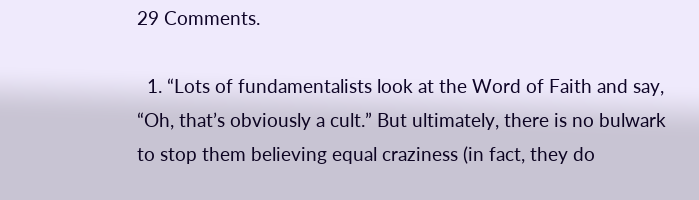29 Comments.

  1. “Lots of fundamentalists look at the Word of Faith and say, “Oh, that’s obviously a cult.” But ultimately, there is no bulwark to stop them believing equal craziness (in fact, they do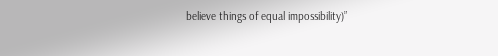believe things of equal impossibility)”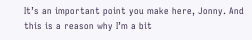It’s an important point you make here, Jonny. And this is a reason why I’m a bit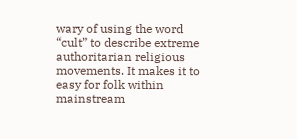wary of using the word “cult” to describe extreme authoritarian religious movements. It makes it to easy for folk within mainstream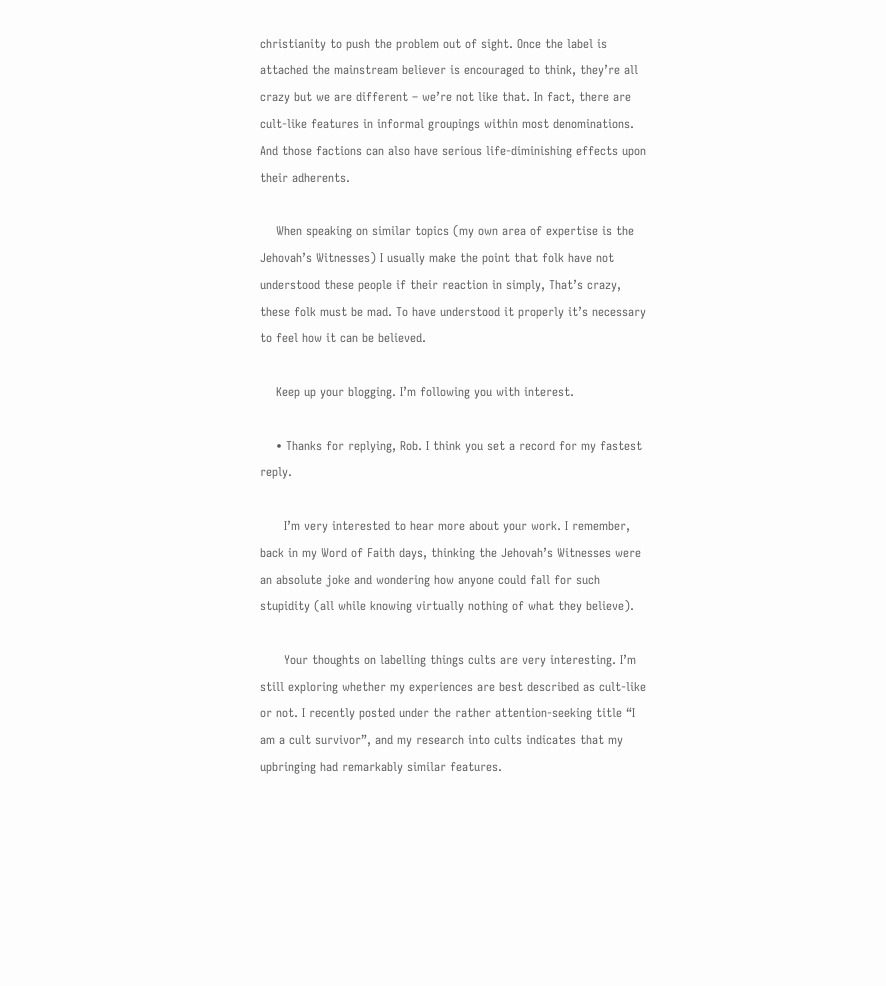christianity to push the problem out of sight. Once the label is attached the mainstream believer is encouraged to think, they’re all crazy but we are different – we’re not like that. In fact, there are cult-like features in informal groupings within most denominations. And those factions can also have serious life-diminishing effects upon their adherents.

    When speaking on similar topics (my own area of expertise is the Jehovah’s Witnesses) I usually make the point that folk have not understood these people if their reaction in simply, That’s crazy, these folk must be mad. To have understood it properly it’s necessary to feel how it can be believed.

    Keep up your blogging. I’m following you with interest.

    • Thanks for replying, Rob. I think you set a record for my fastest reply.

      I’m very interested to hear more about your work. I remember, back in my Word of Faith days, thinking the Jehovah’s Witnesses were an absolute joke and wondering how anyone could fall for such stupidity (all while knowing virtually nothing of what they believe).

      Your thoughts on labelling things cults are very interesting. I’m still exploring whether my experiences are best described as cult-like or not. I recently posted under the rather attention-seeking title “I am a cult survivor”, and my research into cults indicates that my upbringing had remarkably similar features.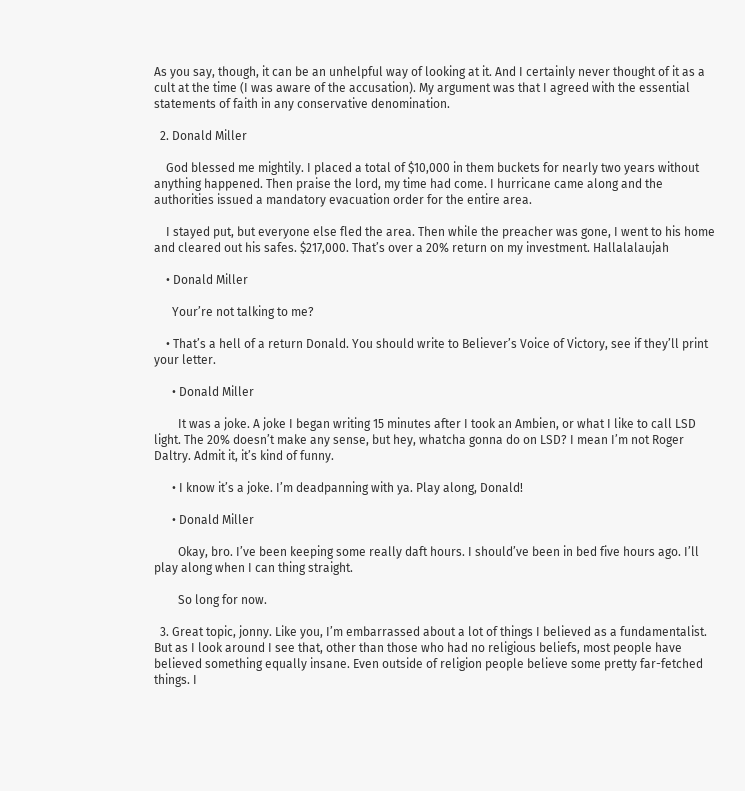As you say, though, it can be an unhelpful way of looking at it. And I certainly never thought of it as a cult at the time (I was aware of the accusation). My argument was that I agreed with the essential statements of faith in any conservative denomination.

  2. Donald Miller

    God blessed me mightily. I placed a total of $10,000 in them buckets for nearly two years without anything happened. Then praise the lord, my time had come. I hurricane came along and the authorities issued a mandatory evacuation order for the entire area.

    I stayed put, but everyone else fled the area. Then while the preacher was gone, I went to his home and cleared out his safes. $217,000. That’s over a 20% return on my investment. Hallalalaujah

    • Donald Miller

      Your’re not talking to me?

    • That’s a hell of a return Donald. You should write to Believer’s Voice of Victory, see if they’ll print your letter.

      • Donald Miller

        It was a joke. A joke I began writing 15 minutes after I took an Ambien, or what I like to call LSD light. The 20% doesn’t make any sense, but hey, whatcha gonna do on LSD? I mean I’m not Roger Daltry. Admit it, it’s kind of funny.

      • I know it’s a joke. I’m deadpanning with ya. Play along, Donald!

      • Donald Miller

        Okay, bro. I’ve been keeping some really daft hours. I should’ve been in bed five hours ago. I’ll play along when I can thing straight.

        So long for now.

  3. Great topic, jonny. Like you, I’m embarrassed about a lot of things I believed as a fundamentalist. But as I look around I see that, other than those who had no religious beliefs, most people have believed something equally insane. Even outside of religion people believe some pretty far-fetched things. I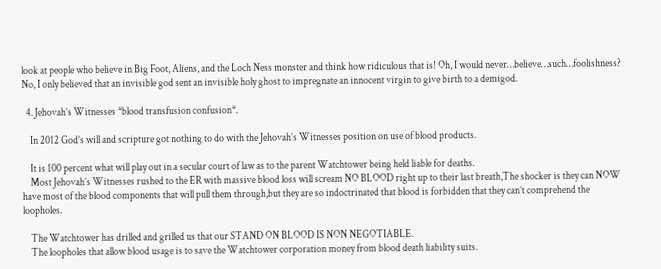look at people who believe in Big Foot, Aliens, and the Loch Ness monster and think how ridiculous that is! Oh, I would never…believe…such…foolishness? No, I only believed that an invisible god sent an invisible holy ghost to impregnate an innocent virgin to give birth to a demigod.

  4. Jehovah’s Witnesses *blood transfusion confusion*.

    In 2012 God’s will and scripture got nothing to do with the Jehovah’s Witnesses position on use of blood products.

    It is 100 percent what will play out in a secular court of law as to the parent Watchtower being held liable for deaths.
    Most Jehovah’s Witnesses rushed to the ER with massive blood loss will scream NO BLOOD right up to their last breath,The shocker is they can NOW have most of the blood components that will pull them through,but they are so indoctrinated that blood is forbidden that they can’t comprehend the loopholes.

    The Watchtower has drilled and grilled us that our STAND ON BLOOD IS NON NEGOTIABLE.
    The loopholes that allow blood usage is to save the Watchtower corporation money from blood death liability suits.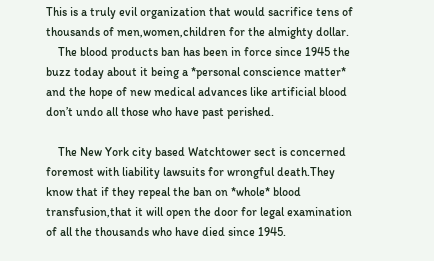This is a truly evil organization that would sacrifice tens of thousands of men,women,children for the almighty dollar.
    The blood products ban has been in force since 1945 the buzz today about it being a *personal conscience matter* and the hope of new medical advances like artificial blood don’t undo all those who have past perished.

    The New York city based Watchtower sect is concerned foremost with liability lawsuits for wrongful death.They know that if they repeal the ban on *whole* blood transfusion,that it will open the door for legal examination of all the thousands who have died since 1945.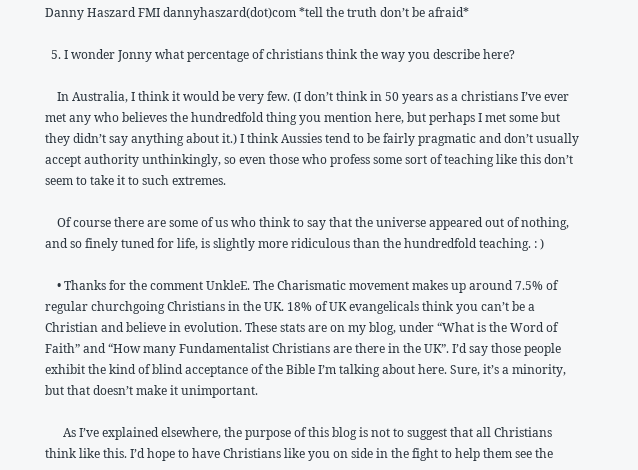Danny Haszard FMI dannyhaszard(dot)com *tell the truth don’t be afraid*

  5. I wonder Jonny what percentage of christians think the way you describe here?

    In Australia, I think it would be very few. (I don’t think in 50 years as a christians I’ve ever met any who believes the hundredfold thing you mention here, but perhaps I met some but they didn’t say anything about it.) I think Aussies tend to be fairly pragmatic and don’t usually accept authority unthinkingly, so even those who profess some sort of teaching like this don’t seem to take it to such extremes.

    Of course there are some of us who think to say that the universe appeared out of nothing, and so finely tuned for life, is slightly more ridiculous than the hundredfold teaching. : )

    • Thanks for the comment UnkleE. The Charismatic movement makes up around 7.5% of regular churchgoing Christians in the UK. 18% of UK evangelicals think you can’t be a Christian and believe in evolution. These stats are on my blog, under “What is the Word of Faith” and “How many Fundamentalist Christians are there in the UK”. I’d say those people exhibit the kind of blind acceptance of the Bible I’m talking about here. Sure, it’s a minority, but that doesn’t make it unimportant.

      As I’ve explained elsewhere, the purpose of this blog is not to suggest that all Christians think like this. I’d hope to have Christians like you on side in the fight to help them see the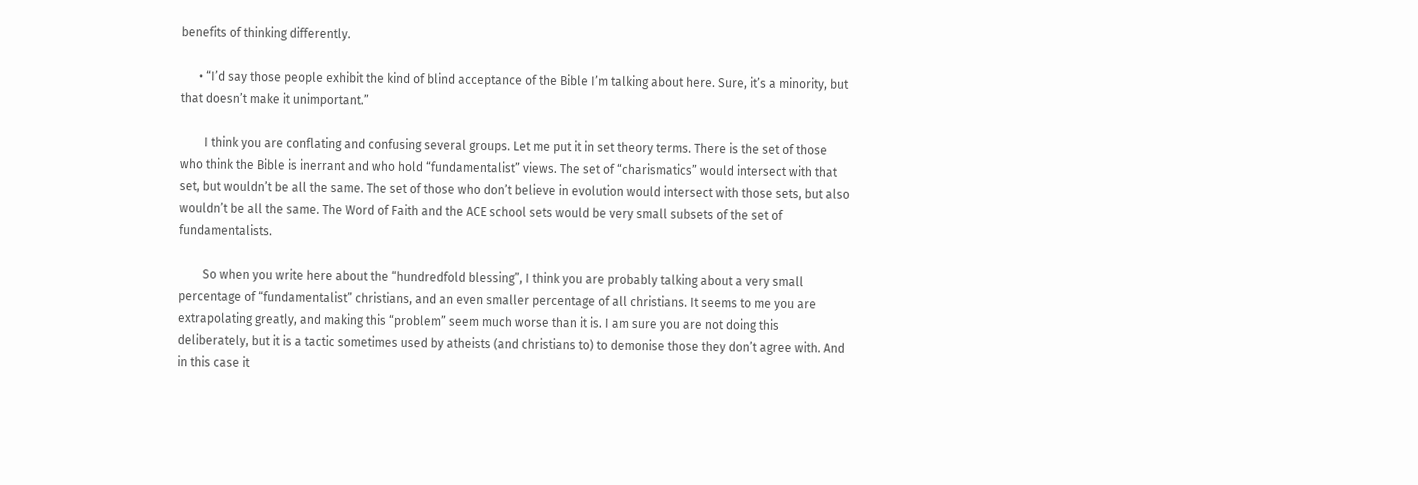benefits of thinking differently.

      • “I’d say those people exhibit the kind of blind acceptance of the Bible I’m talking about here. Sure, it’s a minority, but that doesn’t make it unimportant.”

        I think you are conflating and confusing several groups. Let me put it in set theory terms. There is the set of those who think the Bible is inerrant and who hold “fundamentalist” views. The set of “charismatics” would intersect with that set, but wouldn’t be all the same. The set of those who don’t believe in evolution would intersect with those sets, but also wouldn’t be all the same. The Word of Faith and the ACE school sets would be very small subsets of the set of fundamentalists.

        So when you write here about the “hundredfold blessing”, I think you are probably talking about a very small percentage of “fundamentalist” christians, and an even smaller percentage of all christians. It seems to me you are extrapolating greatly, and making this “problem” seem much worse than it is. I am sure you are not doing this deliberately, but it is a tactic sometimes used by atheists (and christians to) to demonise those they don’t agree with. And in this case it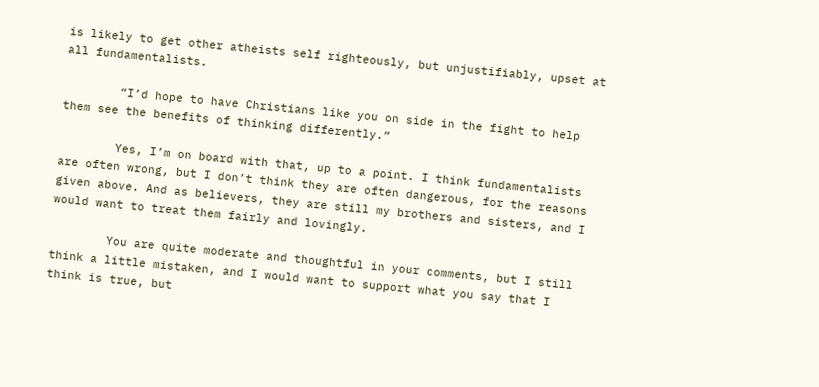is likely to get other atheists self righteously, but unjustifiably, upset at all fundamentalists.

        “I’d hope to have Christians like you on side in the fight to help them see the benefits of thinking differently.”

        Yes, I’m on board with that, up to a point. I think fundamentalists are often wrong, but I don’t think they are often dangerous, for the reasons given above. And as believers, they are still my brothers and sisters, and I would want to treat them fairly and lovingly.

        You are quite moderate and thoughtful in your comments, but I still think a little mistaken, and I would want to support what you say that I think is true, but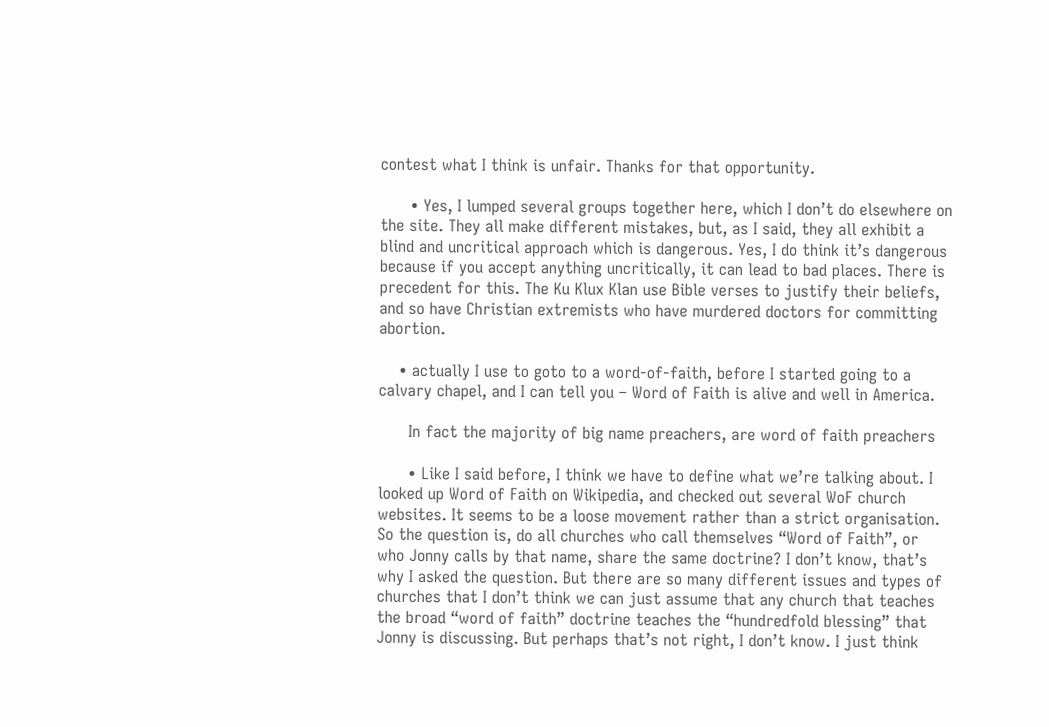contest what I think is unfair. Thanks for that opportunity.

      • Yes, I lumped several groups together here, which I don’t do elsewhere on the site. They all make different mistakes, but, as I said, they all exhibit a blind and uncritical approach which is dangerous. Yes, I do think it’s dangerous because if you accept anything uncritically, it can lead to bad places. There is precedent for this. The Ku Klux Klan use Bible verses to justify their beliefs, and so have Christian extremists who have murdered doctors for committing abortion.

    • actually I use to goto to a word-of-faith, before I started going to a calvary chapel, and I can tell you – Word of Faith is alive and well in America.

      In fact the majority of big name preachers, are word of faith preachers

      • Like I said before, I think we have to define what we’re talking about. I looked up Word of Faith on Wikipedia, and checked out several WoF church websites. It seems to be a loose movement rather than a strict organisation. So the question is, do all churches who call themselves “Word of Faith”, or who Jonny calls by that name, share the same doctrine? I don’t know, that’s why I asked the question. But there are so many different issues and types of churches that I don’t think we can just assume that any church that teaches the broad “word of faith” doctrine teaches the “hundredfold blessing” that Jonny is discussing. But perhaps that’s not right, I don’t know. I just think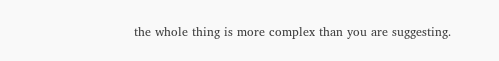the whole thing is more complex than you are suggesting.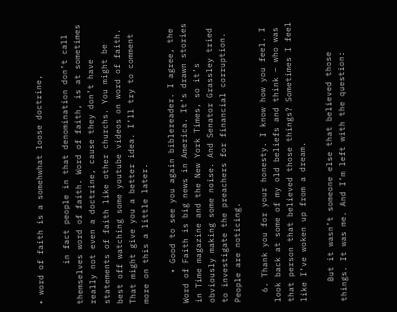• word of faith is a somehwhat loose doctrine,

        in fact people in that denomination don’t call themselves word of faith. Word of faith, is at sometimes really not even a doctrine, cause they don’t have statements of faith like other churchs. You might be best off watching some youtube videos on word of faith. That might give you a better idea. I’ll try to comment more on this a little later.

      • Good to see you again biblereader. I agree, the Word of Faith is big news in America. It’s drawn stories in Time magazine and the New York Times, so it’s obviously making some noise. And Senator Grassley tried to investigate the preachers for financial corruption. People are noticing.

  6. Thank you for your honesty. I know how you feel. I look back at some of my old beliefs and think – who was that person that believed those things? Sometimes I feel like I’ve woken up from a dream.

    But it wasn’t someone else that believed those things. It was me. And I’m left with the question: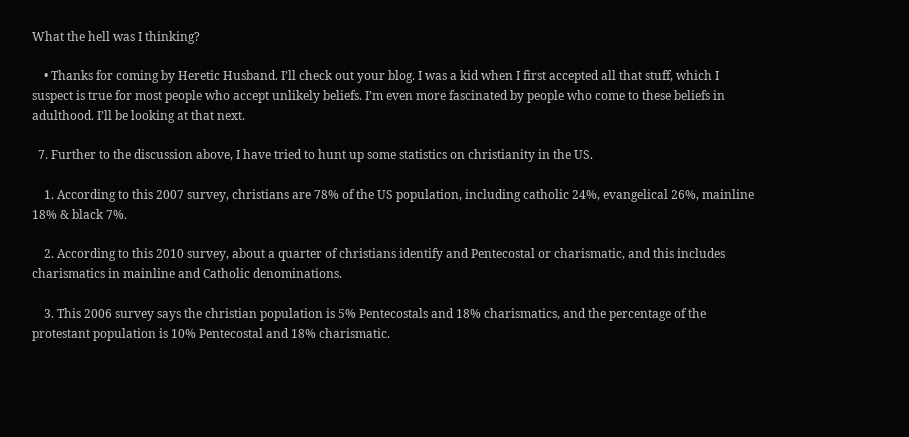What the hell was I thinking?

    • Thanks for coming by Heretic Husband. I’ll check out your blog. I was a kid when I first accepted all that stuff, which I suspect is true for most people who accept unlikely beliefs. I’m even more fascinated by people who come to these beliefs in adulthood. I’ll be looking at that next.

  7. Further to the discussion above, I have tried to hunt up some statistics on christianity in the US.

    1. According to this 2007 survey, christians are 78% of the US population, including catholic 24%, evangelical 26%, mainline 18% & black 7%.

    2. According to this 2010 survey, about a quarter of christians identify and Pentecostal or charismatic, and this includes charismatics in mainline and Catholic denominations.

    3. This 2006 survey says the christian population is 5% Pentecostals and 18% charismatics, and the percentage of the protestant population is 10% Pentecostal and 18% charismatic.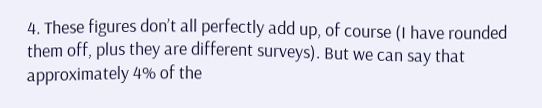4. These figures don’t all perfectly add up, of course (I have rounded them off, plus they are different surveys). But we can say that approximately 4% of the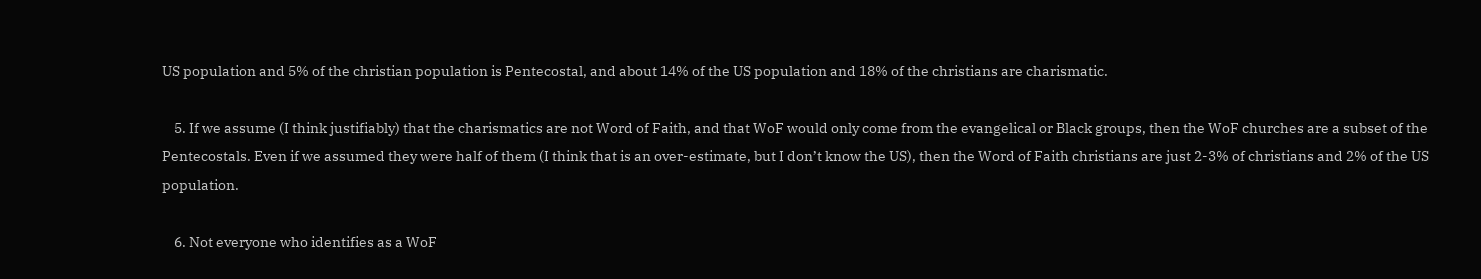US population and 5% of the christian population is Pentecostal, and about 14% of the US population and 18% of the christians are charismatic.

    5. If we assume (I think justifiably) that the charismatics are not Word of Faith, and that WoF would only come from the evangelical or Black groups, then the WoF churches are a subset of the Pentecostals. Even if we assumed they were half of them (I think that is an over-estimate, but I don’t know the US), then the Word of Faith christians are just 2-3% of christians and 2% of the US population.

    6. Not everyone who identifies as a WoF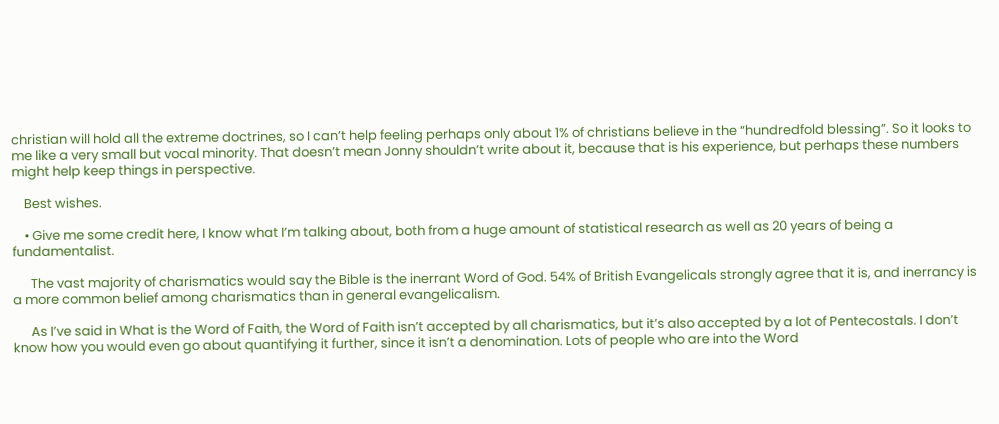christian will hold all the extreme doctrines, so I can’t help feeling perhaps only about 1% of christians believe in the “hundredfold blessing”. So it looks to me like a very small but vocal minority. That doesn’t mean Jonny shouldn’t write about it, because that is his experience, but perhaps these numbers might help keep things in perspective.

    Best wishes.

    • Give me some credit here, I know what I’m talking about, both from a huge amount of statistical research as well as 20 years of being a fundamentalist.

      The vast majority of charismatics would say the Bible is the inerrant Word of God. 54% of British Evangelicals strongly agree that it is, and inerrancy is a more common belief among charismatics than in general evangelicalism.

      As I’ve said in What is the Word of Faith, the Word of Faith isn’t accepted by all charismatics, but it’s also accepted by a lot of Pentecostals. I don’t know how you would even go about quantifying it further, since it isn’t a denomination. Lots of people who are into the Word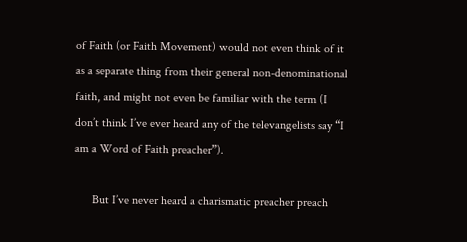of Faith (or Faith Movement) would not even think of it as a separate thing from their general non-denominational faith, and might not even be familiar with the term (I don’t think I’ve ever heard any of the televangelists say “I am a Word of Faith preacher”).

      But I’ve never heard a charismatic preacher preach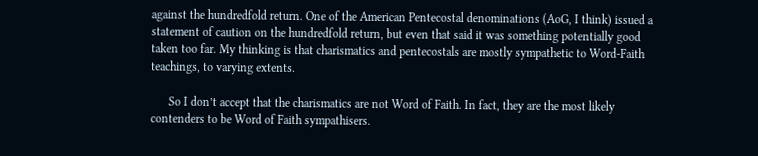against the hundredfold return. One of the American Pentecostal denominations (AoG, I think) issued a statement of caution on the hundredfold return, but even that said it was something potentially good taken too far. My thinking is that charismatics and pentecostals are mostly sympathetic to Word-Faith teachings, to varying extents.

      So I don’t accept that the charismatics are not Word of Faith. In fact, they are the most likely contenders to be Word of Faith sympathisers.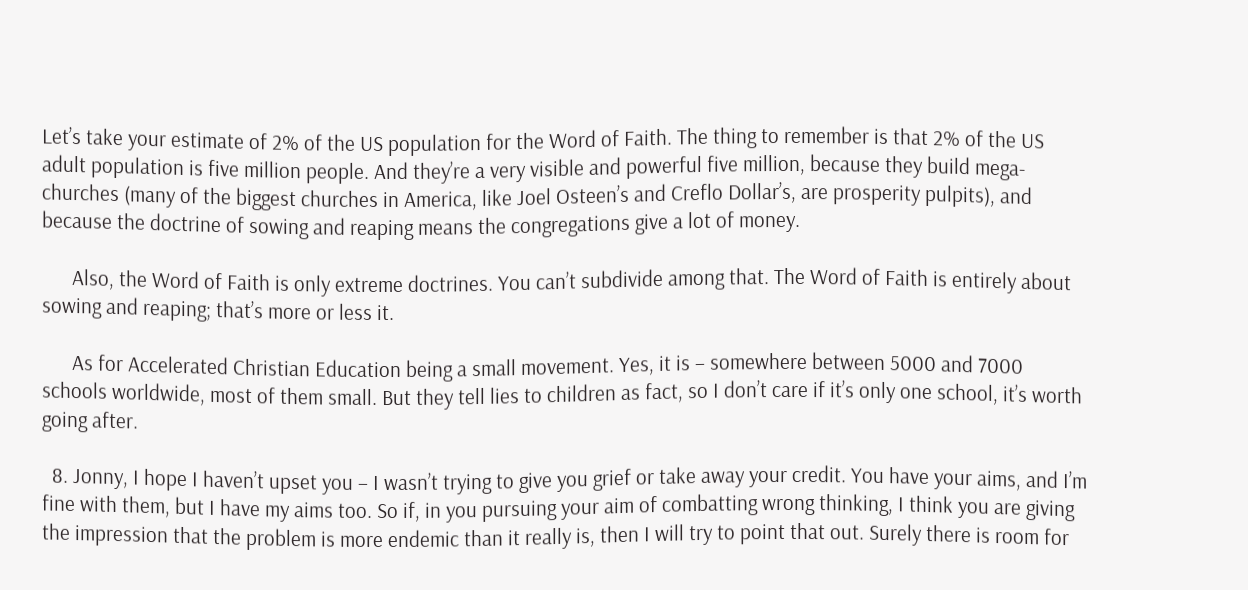Let’s take your estimate of 2% of the US population for the Word of Faith. The thing to remember is that 2% of the US adult population is five million people. And they’re a very visible and powerful five million, because they build mega-churches (many of the biggest churches in America, like Joel Osteen’s and Creflo Dollar’s, are prosperity pulpits), and because the doctrine of sowing and reaping means the congregations give a lot of money.

      Also, the Word of Faith is only extreme doctrines. You can’t subdivide among that. The Word of Faith is entirely about sowing and reaping; that’s more or less it.

      As for Accelerated Christian Education being a small movement. Yes, it is – somewhere between 5000 and 7000 schools worldwide, most of them small. But they tell lies to children as fact, so I don’t care if it’s only one school, it’s worth going after.

  8. Jonny, I hope I haven’t upset you – I wasn’t trying to give you grief or take away your credit. You have your aims, and I’m fine with them, but I have my aims too. So if, in you pursuing your aim of combatting wrong thinking, I think you are giving the impression that the problem is more endemic than it really is, then I will try to point that out. Surely there is room for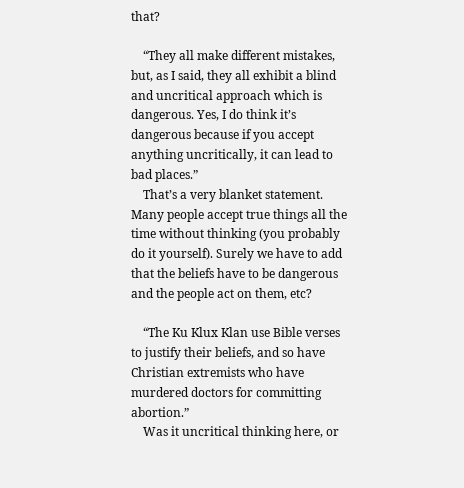that?

    “They all make different mistakes, but, as I said, they all exhibit a blind and uncritical approach which is dangerous. Yes, I do think it’s dangerous because if you accept anything uncritically, it can lead to bad places.”
    That’s a very blanket statement. Many people accept true things all the time without thinking (you probably do it yourself). Surely we have to add that the beliefs have to be dangerous and the people act on them, etc?

    “The Ku Klux Klan use Bible verses to justify their beliefs, and so have Christian extremists who have murdered doctors for committing abortion.”
    Was it uncritical thinking here, or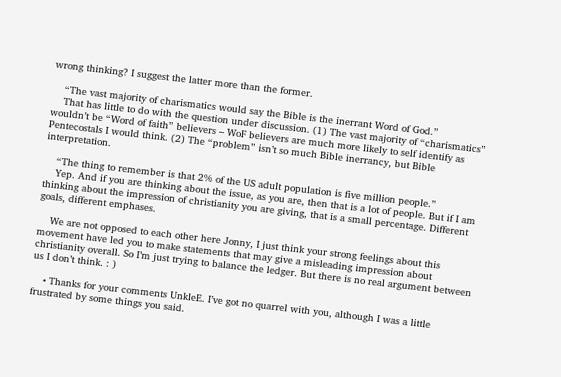wrong thinking? I suggest the latter more than the former.

    “The vast majority of charismatics would say the Bible is the inerrant Word of God.”
    That has little to do with the question under discussion. (1) The vast majority of “charismatics” wouldn’t be “Word of faith” believers – WoF believers are much more likely to self identify as Pentecostals I would think. (2) The “problem” isn’t so much Bible inerrancy, but Bible interpretation.

    “The thing to remember is that 2% of the US adult population is five million people.”
    Yep. And if you are thinking about the issue, as you are, then that is a lot of people. But if I am thinking about the impression of christianity you are giving, that is a small percentage. Different goals, different emphases.

    We are not opposed to each other here Jonny, I just think your strong feelings about this movement have led you to make statements that may give a misleading impression about christianity overall. So I’m just trying to balance the ledger. But there is no real argument between us I don’t think. : )

    • Thanks for your comments UnkleE. I’ve got no quarrel with you, although I was a little frustrated by some things you said.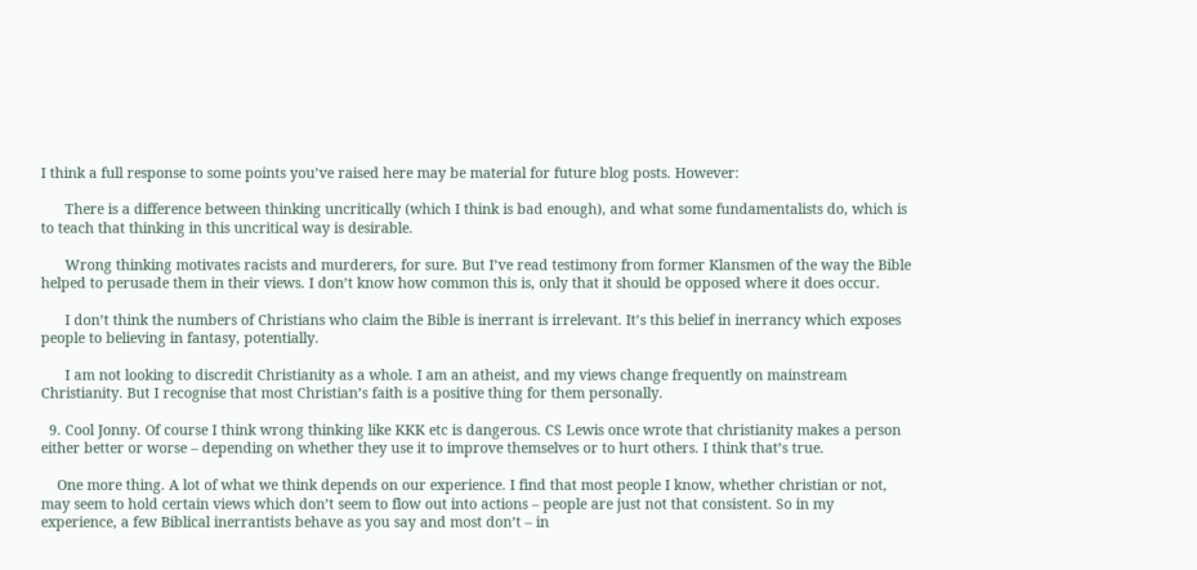I think a full response to some points you’ve raised here may be material for future blog posts. However:

      There is a difference between thinking uncritically (which I think is bad enough), and what some fundamentalists do, which is to teach that thinking in this uncritical way is desirable.

      Wrong thinking motivates racists and murderers, for sure. But I’ve read testimony from former Klansmen of the way the Bible helped to perusade them in their views. I don’t know how common this is, only that it should be opposed where it does occur.

      I don’t think the numbers of Christians who claim the Bible is inerrant is irrelevant. It’s this belief in inerrancy which exposes people to believing in fantasy, potentially.

      I am not looking to discredit Christianity as a whole. I am an atheist, and my views change frequently on mainstream Christianity. But I recognise that most Christian’s faith is a positive thing for them personally.

  9. Cool Jonny. Of course I think wrong thinking like KKK etc is dangerous. CS Lewis once wrote that christianity makes a person either better or worse – depending on whether they use it to improve themselves or to hurt others. I think that’s true.

    One more thing. A lot of what we think depends on our experience. I find that most people I know, whether christian or not, may seem to hold certain views which don’t seem to flow out into actions – people are just not that consistent. So in my experience, a few Biblical inerrantists behave as you say and most don’t – in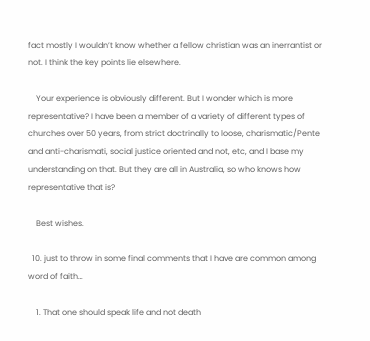fact mostly I wouldn’t know whether a fellow christian was an inerrantist or not. I think the key points lie elsewhere.

    Your experience is obviously different. But I wonder which is more representative? I have been a member of a variety of different types of churches over 50 years, from strict doctrinally to loose, charismatic/Pente and anti-charismati, social justice oriented and not, etc, and I base my understanding on that. But they are all in Australia, so who knows how representative that is?

    Best wishes.

  10. just to throw in some final comments that I have are common among word of faith…

    1. That one should speak life and not death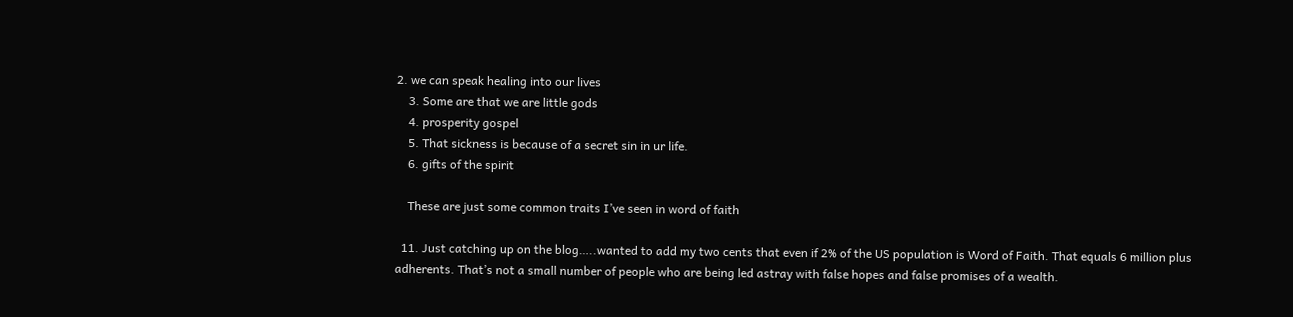2. we can speak healing into our lives
    3. Some are that we are little gods
    4. prosperity gospel
    5. That sickness is because of a secret sin in ur life.
    6. gifts of the spirit

    These are just some common traits I’ve seen in word of faith

  11. Just catching up on the blog…..wanted to add my two cents that even if 2% of the US population is Word of Faith. That equals 6 million plus adherents. That’s not a small number of people who are being led astray with false hopes and false promises of a wealth.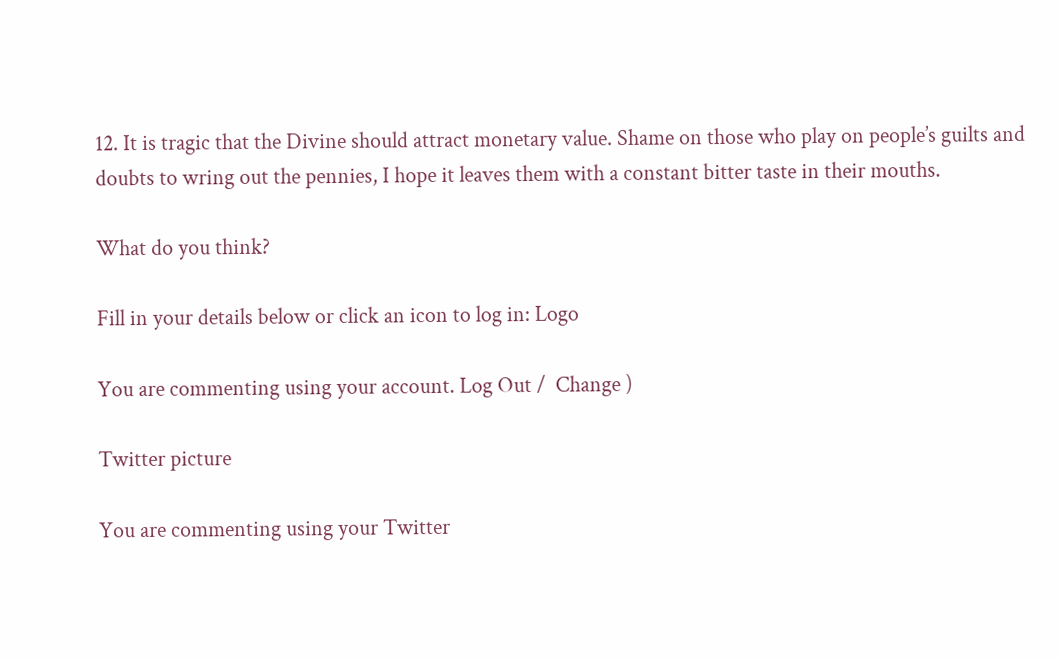12. It is tragic that the Divine should attract monetary value. Shame on those who play on people’s guilts and doubts to wring out the pennies, I hope it leaves them with a constant bitter taste in their mouths.

What do you think?

Fill in your details below or click an icon to log in: Logo

You are commenting using your account. Log Out /  Change )

Twitter picture

You are commenting using your Twitter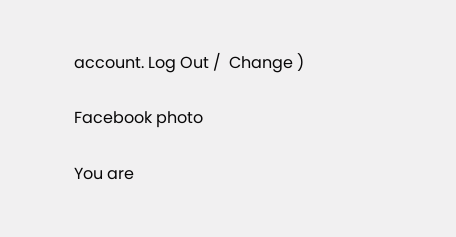account. Log Out /  Change )

Facebook photo

You are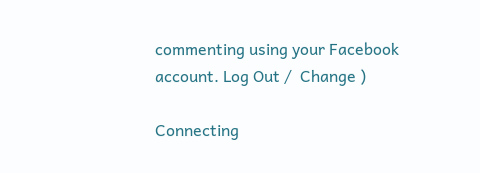commenting using your Facebook account. Log Out /  Change )

Connecting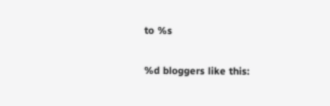to %s

%d bloggers like this: